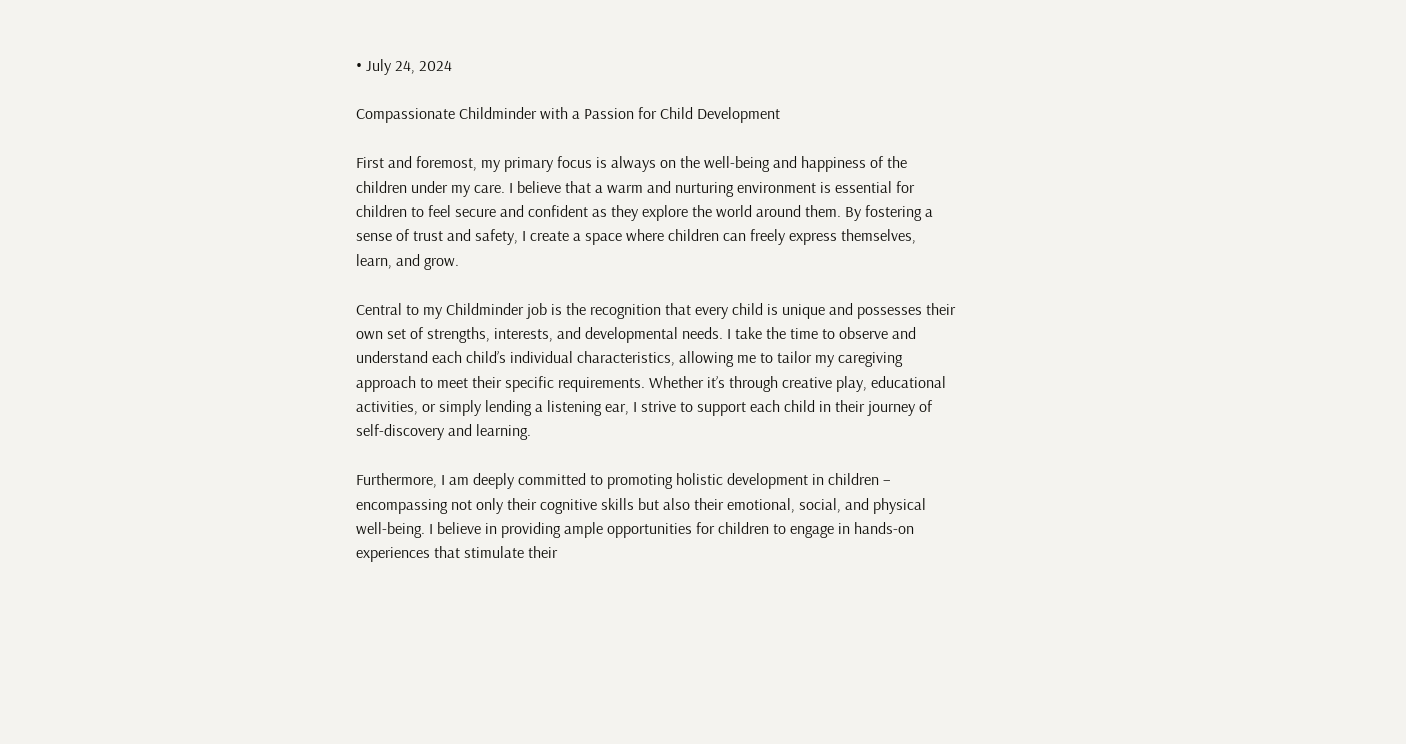• July 24, 2024

Compassionate Childminder with a Passion for Child Development

First and foremost, my primary focus is always on the well-being and happiness of the children under my care. I believe that a warm and nurturing environment is essential for children to feel secure and confident as they explore the world around them. By fostering a sense of trust and safety, I create a space where children can freely express themselves, learn, and grow.

Central to my Childminder job is the recognition that every child is unique and possesses their own set of strengths, interests, and developmental needs. I take the time to observe and understand each child’s individual characteristics, allowing me to tailor my caregiving approach to meet their specific requirements. Whether it’s through creative play, educational activities, or simply lending a listening ear, I strive to support each child in their journey of self-discovery and learning.

Furthermore, I am deeply committed to promoting holistic development in children – encompassing not only their cognitive skills but also their emotional, social, and physical well-being. I believe in providing ample opportunities for children to engage in hands-on experiences that stimulate their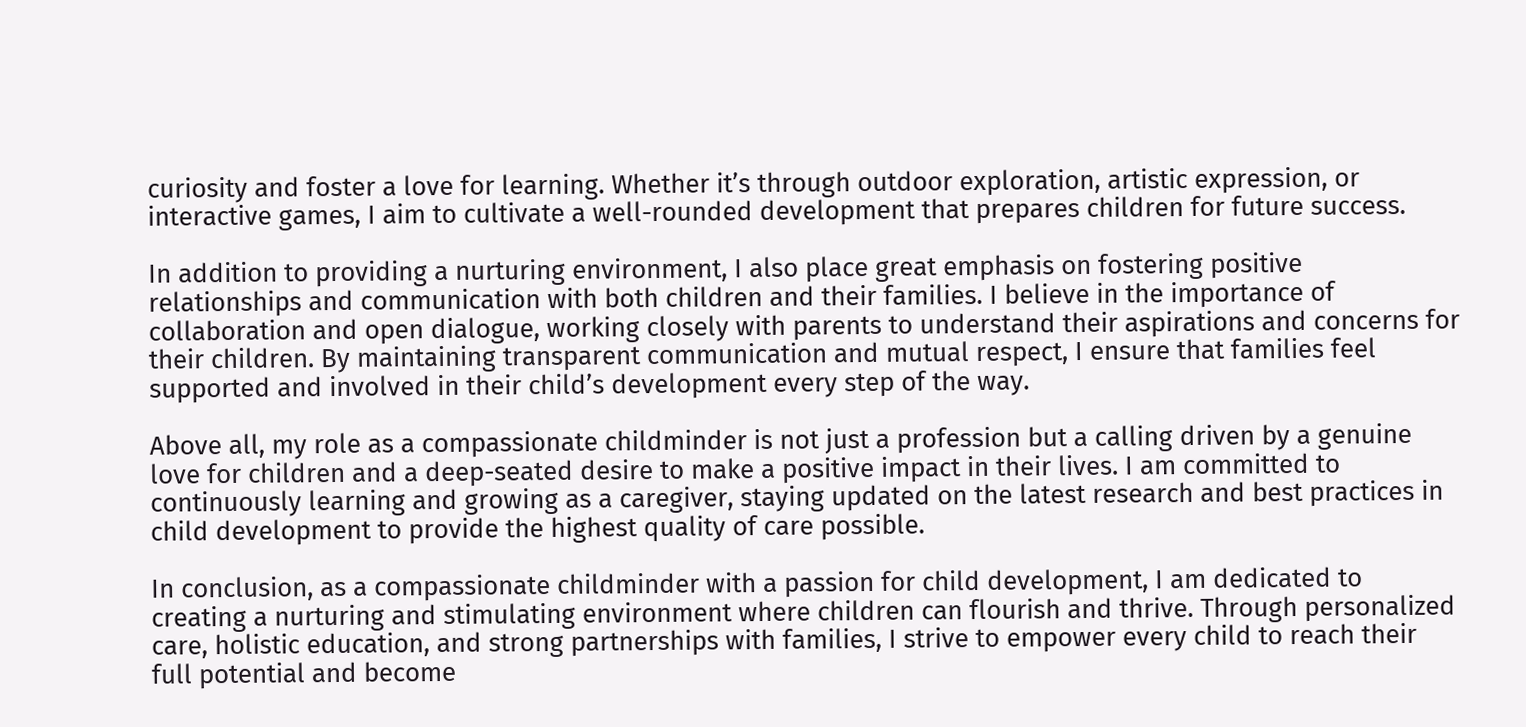curiosity and foster a love for learning. Whether it’s through outdoor exploration, artistic expression, or interactive games, I aim to cultivate a well-rounded development that prepares children for future success.

In addition to providing a nurturing environment, I also place great emphasis on fostering positive relationships and communication with both children and their families. I believe in the importance of collaboration and open dialogue, working closely with parents to understand their aspirations and concerns for their children. By maintaining transparent communication and mutual respect, I ensure that families feel supported and involved in their child’s development every step of the way.

Above all, my role as a compassionate childminder is not just a profession but a calling driven by a genuine love for children and a deep-seated desire to make a positive impact in their lives. I am committed to continuously learning and growing as a caregiver, staying updated on the latest research and best practices in child development to provide the highest quality of care possible.

In conclusion, as a compassionate childminder with a passion for child development, I am dedicated to creating a nurturing and stimulating environment where children can flourish and thrive. Through personalized care, holistic education, and strong partnerships with families, I strive to empower every child to reach their full potential and become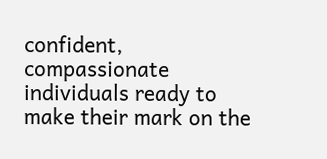confident, compassionate individuals ready to make their mark on the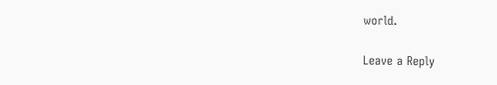world.

Leave a Reply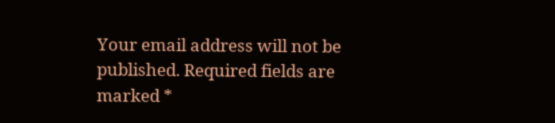Your email address will not be published. Required fields are marked *